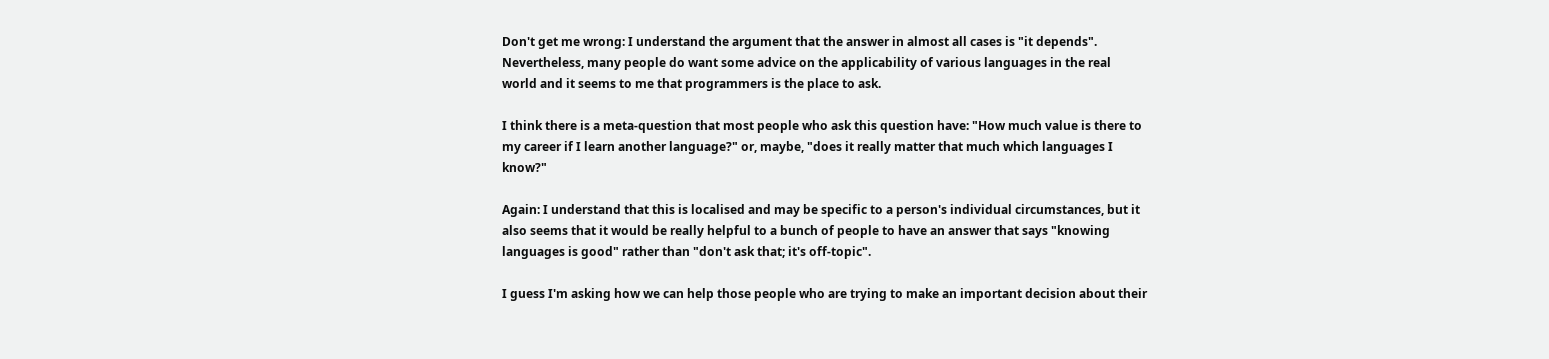Don't get me wrong: I understand the argument that the answer in almost all cases is "it depends". Nevertheless, many people do want some advice on the applicability of various languages in the real world and it seems to me that programmers is the place to ask.

I think there is a meta-question that most people who ask this question have: "How much value is there to my career if I learn another language?" or, maybe, "does it really matter that much which languages I know?"

Again: I understand that this is localised and may be specific to a person's individual circumstances, but it also seems that it would be really helpful to a bunch of people to have an answer that says "knowing languages is good" rather than "don't ask that; it's off-topic".

I guess I'm asking how we can help those people who are trying to make an important decision about their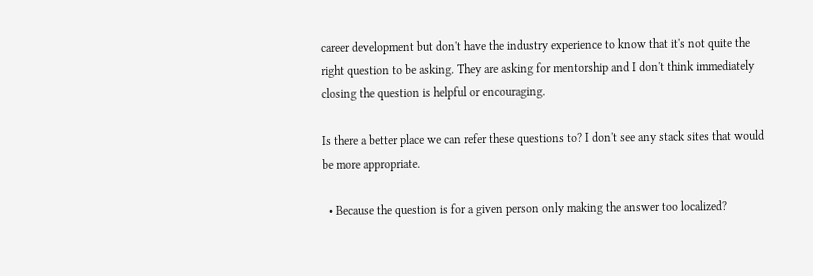career development but don't have the industry experience to know that it's not quite the right question to be asking. They are asking for mentorship and I don't think immediately closing the question is helpful or encouraging.

Is there a better place we can refer these questions to? I don't see any stack sites that would be more appropriate.

  • Because the question is for a given person only making the answer too localized?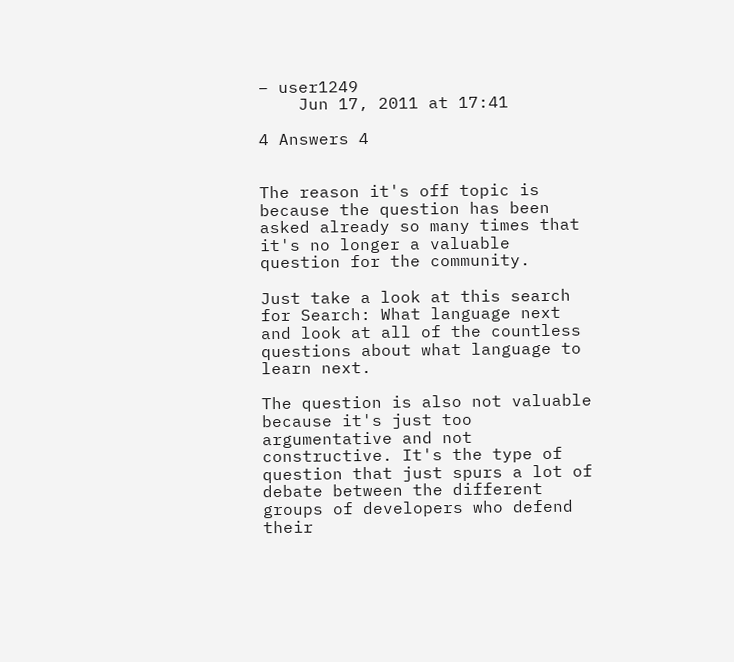– user1249
    Jun 17, 2011 at 17:41

4 Answers 4


The reason it's off topic is because the question has been asked already so many times that it's no longer a valuable question for the community.

Just take a look at this search for Search: What language next and look at all of the countless questions about what language to learn next.

The question is also not valuable because it's just too argumentative and not constructive. It's the type of question that just spurs a lot of debate between the different groups of developers who defend their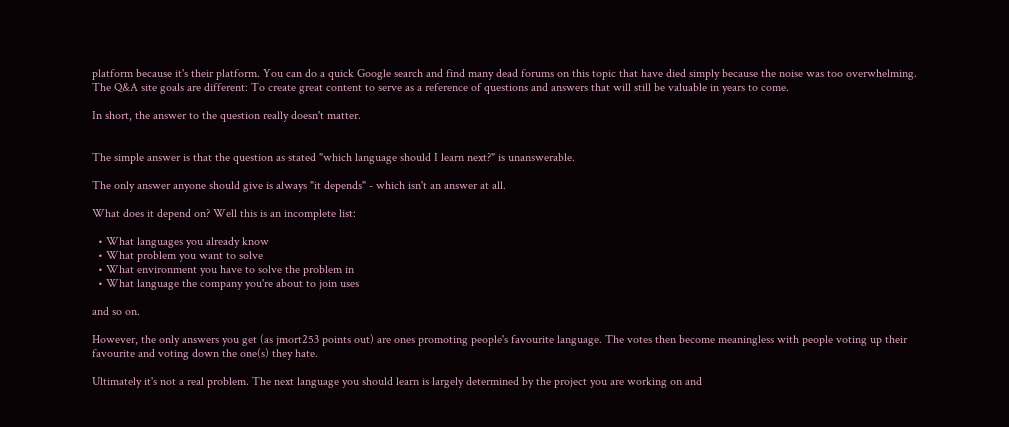platform because it's their platform. You can do a quick Google search and find many dead forums on this topic that have died simply because the noise was too overwhelming. The Q&A site goals are different: To create great content to serve as a reference of questions and answers that will still be valuable in years to come.

In short, the answer to the question really doesn't matter.


The simple answer is that the question as stated "which language should I learn next?" is unanswerable.

The only answer anyone should give is always "it depends" - which isn't an answer at all.

What does it depend on? Well this is an incomplete list:

  • What languages you already know
  • What problem you want to solve
  • What environment you have to solve the problem in
  • What language the company you're about to join uses

and so on.

However, the only answers you get (as jmort253 points out) are ones promoting people's favourite language. The votes then become meaningless with people voting up their favourite and voting down the one(s) they hate.

Ultimately it's not a real problem. The next language you should learn is largely determined by the project you are working on and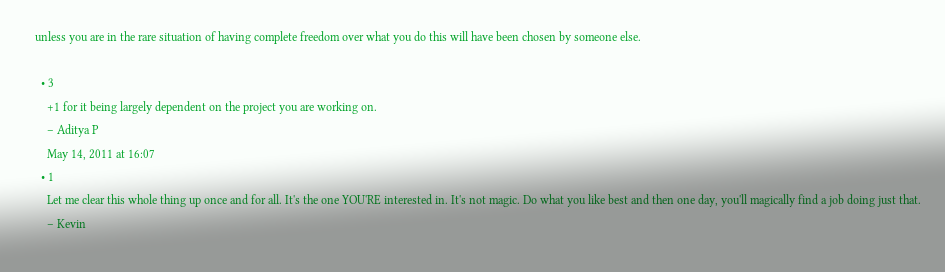unless you are in the rare situation of having complete freedom over what you do this will have been chosen by someone else.

  • 3
    +1 for it being largely dependent on the project you are working on.
    – Aditya P
    May 14, 2011 at 16:07
  • 1
    Let me clear this whole thing up once and for all. It's the one YOU'RE interested in. It's not magic. Do what you like best and then one day, you'll magically find a job doing just that.
    – Kevin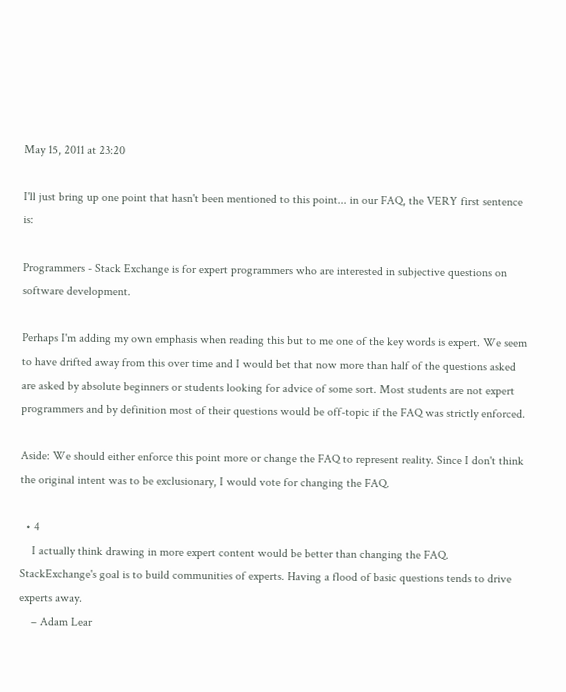May 15, 2011 at 23:20

I'll just bring up one point that hasn't been mentioned to this point... in our FAQ, the VERY first sentence is:

Programmers - Stack Exchange is for expert programmers who are interested in subjective questions on software development.

Perhaps I'm adding my own emphasis when reading this but to me one of the key words is expert. We seem to have drifted away from this over time and I would bet that now more than half of the questions asked are asked by absolute beginners or students looking for advice of some sort. Most students are not expert programmers and by definition most of their questions would be off-topic if the FAQ was strictly enforced.

Aside: We should either enforce this point more or change the FAQ to represent reality. Since I don't think the original intent was to be exclusionary, I would vote for changing the FAQ.

  • 4
    I actually think drawing in more expert content would be better than changing the FAQ. StackExchange's goal is to build communities of experts. Having a flood of basic questions tends to drive experts away.
    – Adam Lear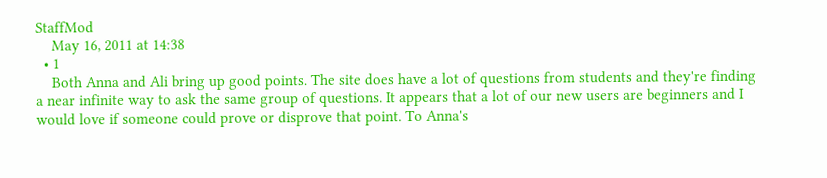StaffMod
    May 16, 2011 at 14:38
  • 1
    Both Anna and Ali bring up good points. The site does have a lot of questions from students and they're finding a near infinite way to ask the same group of questions. It appears that a lot of our new users are beginners and I would love if someone could prove or disprove that point. To Anna's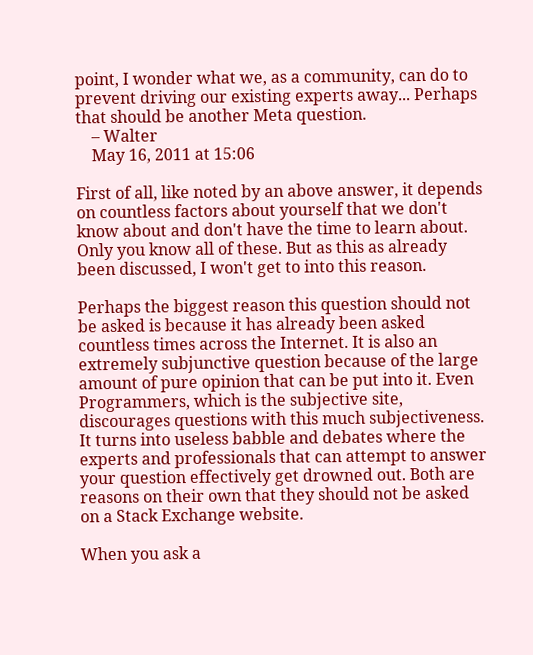point, I wonder what we, as a community, can do to prevent driving our existing experts away... Perhaps that should be another Meta question.
    – Walter
    May 16, 2011 at 15:06

First of all, like noted by an above answer, it depends on countless factors about yourself that we don't know about and don't have the time to learn about. Only you know all of these. But as this as already been discussed, I won't get to into this reason.

Perhaps the biggest reason this question should not be asked is because it has already been asked countless times across the Internet. It is also an extremely subjunctive question because of the large amount of pure opinion that can be put into it. Even Programmers, which is the subjective site, discourages questions with this much subjectiveness. It turns into useless babble and debates where the experts and professionals that can attempt to answer your question effectively get drowned out. Both are reasons on their own that they should not be asked on a Stack Exchange website.

When you ask a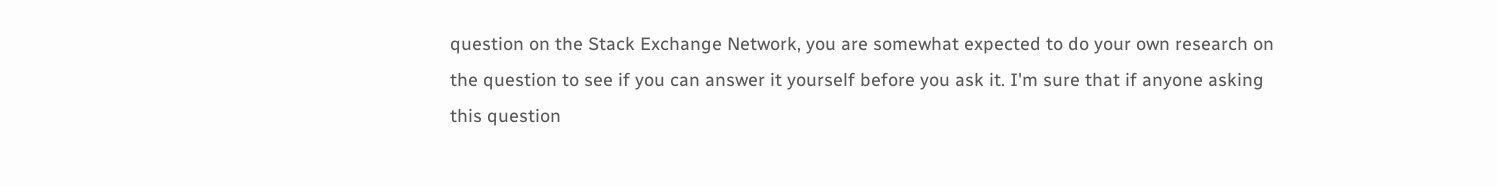question on the Stack Exchange Network, you are somewhat expected to do your own research on the question to see if you can answer it yourself before you ask it. I'm sure that if anyone asking this question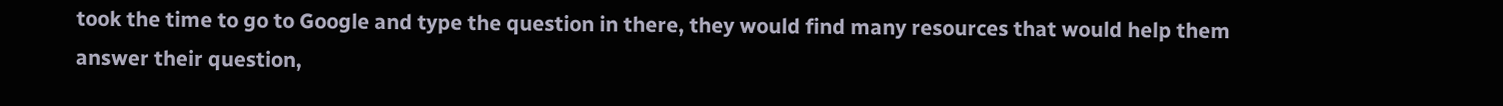took the time to go to Google and type the question in there, they would find many resources that would help them answer their question,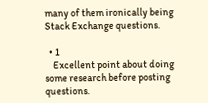many of them ironically being Stack Exchange questions.

  • 1
    Excellent point about doing some research before posting questions.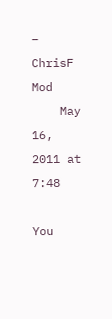– ChrisF Mod
    May 16, 2011 at 7:48

You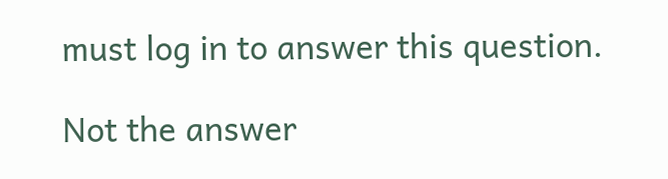must log in to answer this question.

Not the answer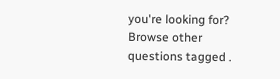you're looking for? Browse other questions tagged .